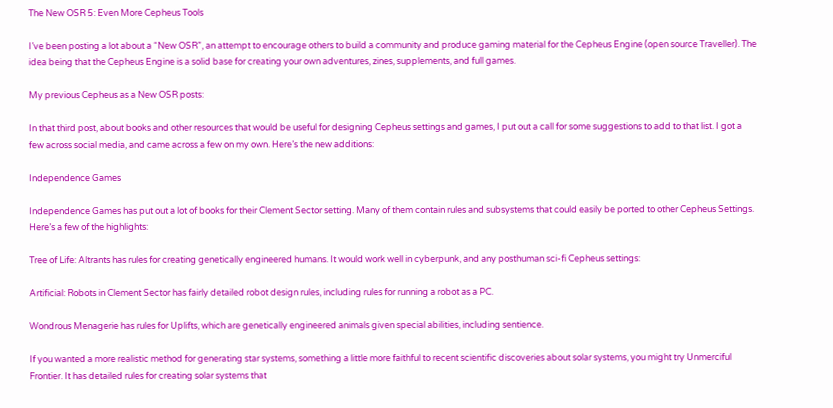The New OSR 5: Even More Cepheus Tools

I’ve been posting a lot about a “New OSR”, an attempt to encourage others to build a community and produce gaming material for the Cepheus Engine (open source Traveller). The idea being that the Cepheus Engine is a solid base for creating your own adventures, zines, supplements, and full games.

My previous Cepheus as a New OSR posts:

In that third post, about books and other resources that would be useful for designing Cepheus settings and games, I put out a call for some suggestions to add to that list. I got a few across social media, and came across a few on my own. Here’s the new additions:

Independence Games

Independence Games has put out a lot of books for their Clement Sector setting. Many of them contain rules and subsystems that could easily be ported to other Cepheus Settings. Here’s a few of the highlights:

Tree of Life: Altrants has rules for creating genetically engineered humans. It would work well in cyberpunk, and any posthuman sci-fi Cepheus settings:

Artificial: Robots in Clement Sector has fairly detailed robot design rules, including rules for running a robot as a PC.

Wondrous Menagerie has rules for Uplifts, which are genetically engineered animals given special abilities, including sentience.

If you wanted a more realistic method for generating star systems, something a little more faithful to recent scientific discoveries about solar systems, you might try Unmerciful Frontier. It has detailed rules for creating solar systems that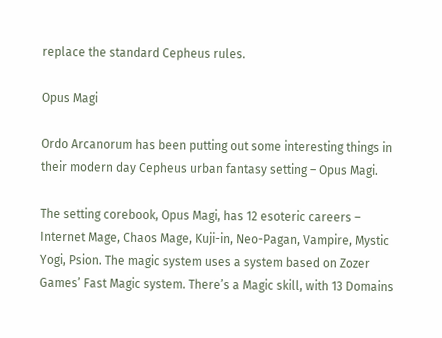replace the standard Cepheus rules.

Opus Magi

Ordo Arcanorum has been putting out some interesting things in their modern day Cepheus urban fantasy setting – Opus Magi.

The setting corebook, Opus Magi, has 12 esoteric careers – Internet Mage, Chaos Mage, Kuji-in, Neo-Pagan, Vampire, Mystic Yogi, Psion. The magic system uses a system based on Zozer Games’ Fast Magic system. There’s a Magic skill, with 13 Domains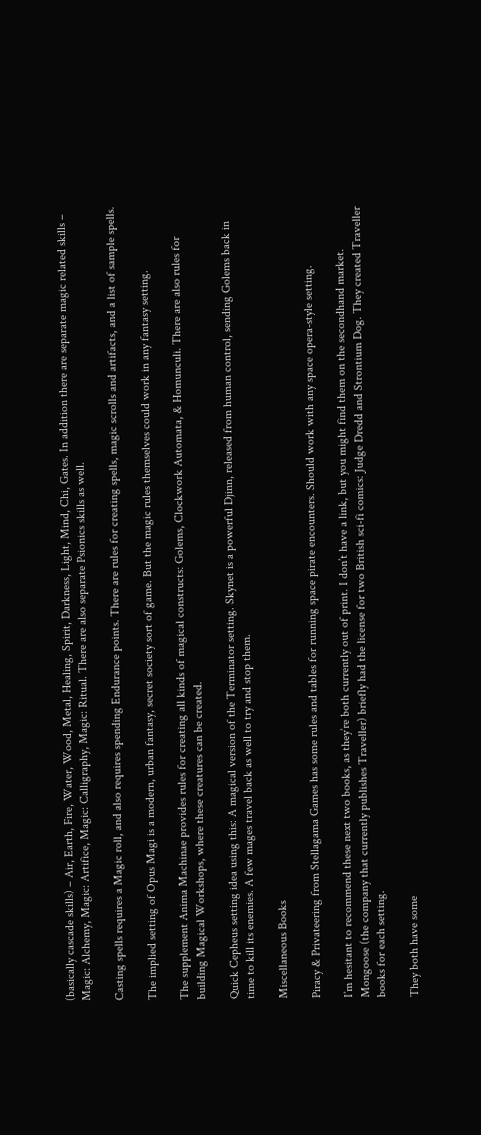(basically cascade skills) – Air, Earth, Fire, Water, Wood, Metal, Healing, Spirit, Darkness, Light, Mind, Chi, Gates. In addition there are separate magic related skills – Magic: Alchemy, Magic: Artifice, Magic: Calligraphy, Magic: Ritual. There are also separate Psionics skills as well.

Casting spells requires a Magic roll, and also requires spending Endurance points. There are rules for creating spells, magic scrolls and artifacts, and a list of sample spells.

The implied setting of Opus Magi is a modern, urban fantasy, secret society sort of game. But the magic rules themselves could work in any fantasy setting.

The supplement Anima Machinae provides rules for creating all kinds of magical constructs: Golems, Clockwork Automata, & Homunculi. There are also rules for building Magical Workshops, where these creatures can be created.

Quick Cepheus setting idea using this: A magical version of the Terminator setting. Skynet is a powerful Djinn, released from human control, sending Golems back in time to kill its enemies. A few mages travel back as well to try and stop them.

Miscellaneous Books

Piracy & Privateering from Stellagama Games has some rules and tables for running space pirate encounters. Should work with any space opera-style setting.

I’m hesitant to recommend these next two books, as they’re both currently out of print. I don’t have a link, but you might find them on the secondhand market. Mongoose (the company that currently publishes Traveller) briefly had the license for two British sci-fi comics: Judge Dredd and Strontium Dog. They created Traveller books for each setting.

They both have some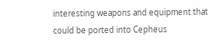interesting weapons and equipment that could be ported into Cepheus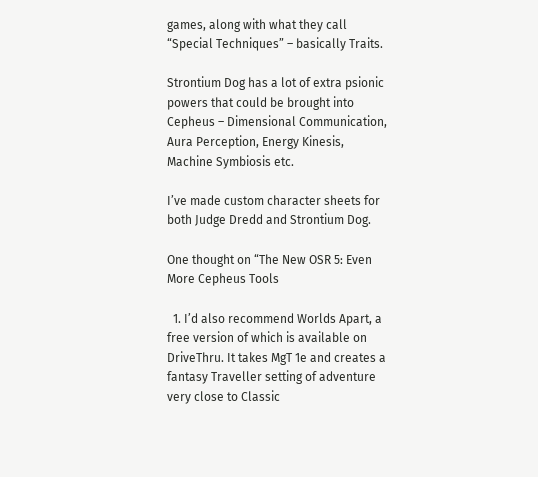games, along with what they call “Special Techniques” – basically Traits.

Strontium Dog has a lot of extra psionic powers that could be brought into Cepheus – Dimensional Communication, Aura Perception, Energy Kinesis, Machine Symbiosis etc.

I’ve made custom character sheets for both Judge Dredd and Strontium Dog.

One thought on “The New OSR 5: Even More Cepheus Tools

  1. I’d also recommend Worlds Apart, a free version of which is available on DriveThru. It takes MgT 1e and creates a fantasy Traveller setting of adventure very close to Classic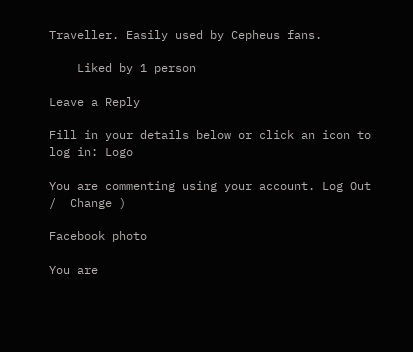Traveller. Easily used by Cepheus fans.

    Liked by 1 person

Leave a Reply

Fill in your details below or click an icon to log in: Logo

You are commenting using your account. Log Out /  Change )

Facebook photo

You are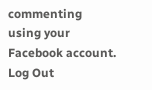commenting using your Facebook account. Log Out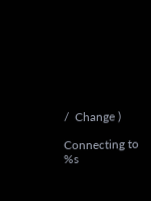/  Change )

Connecting to %s